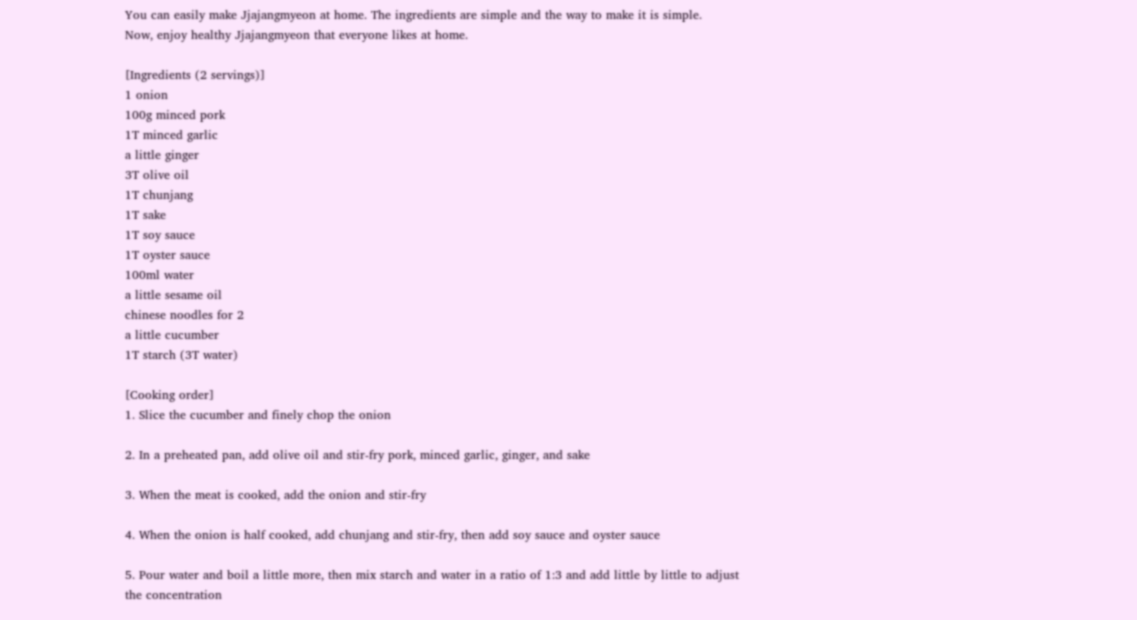You can easily make Jjajangmyeon at home. The ingredients are simple and the way to make it is simple.
Now, enjoy healthy Jjajangmyeon that everyone likes at home.

[Ingredients (2 servings)]
1 onion
100g minced pork
1T minced garlic
a little ginger
3T olive oil
1T chunjang
1T sake
1T soy sauce
1T oyster sauce
100ml water
a little sesame oil
chinese noodles for 2
a little cucumber
1T starch (3T water)

[Cooking order]
1. Slice the cucumber and finely chop the onion

2. In a preheated pan, add olive oil and stir-fry pork, minced garlic, ginger, and sake

3. When the meat is cooked, add the onion and stir-fry

4. When the onion is half cooked, add chunjang and stir-fry, then add soy sauce and oyster sauce

5. Pour water and boil a little more, then mix starch and water in a ratio of 1:3 and add little by little to adjust the concentration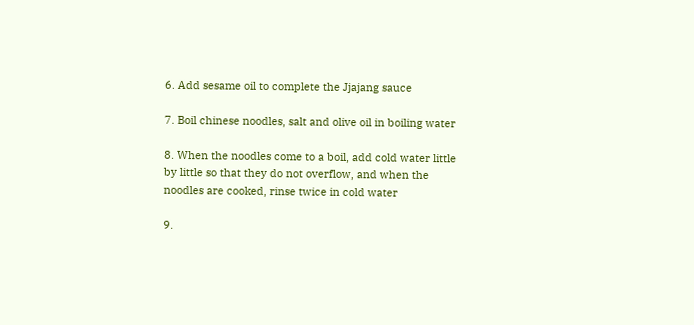6. Add sesame oil to complete the Jjajang sauce

7. Boil chinese noodles, salt and olive oil in boiling water

8. When the noodles come to a boil, add cold water little by little so that they do not overflow, and when the noodles are cooked, rinse twice in cold water

9.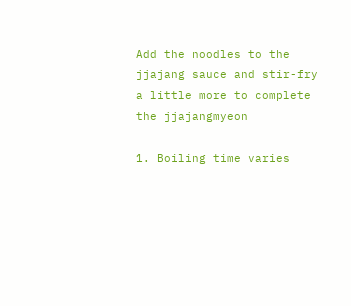Add the noodles to the jjajang sauce and stir-fry a little more to complete the jjajangmyeon

1. Boiling time varies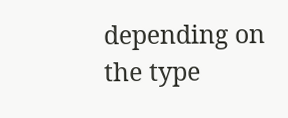depending on the type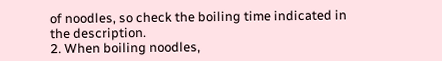of noodles, so check the boiling time indicated in the description.
2. When boiling noodles,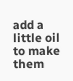add a little oil to make them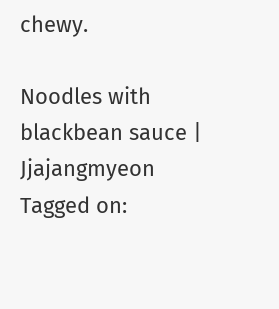chewy.

Noodles with blackbean sauce | Jjajangmyeon
Tagged on: